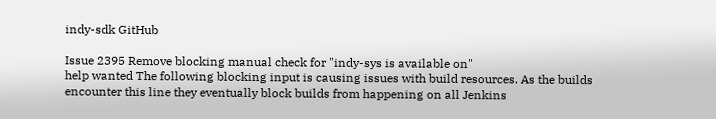indy-sdk GitHub

Issue 2395 Remove blocking manual check for "indy-sys is available on"
help wanted The following blocking input is causing issues with build resources. As the builds encounter this line they eventually block builds from happening on all Jenkins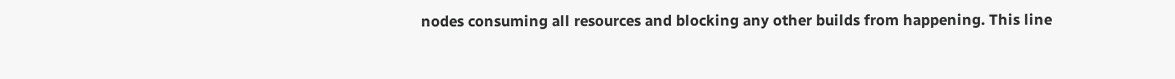nodes consuming all resources and blocking any other builds from happening. This line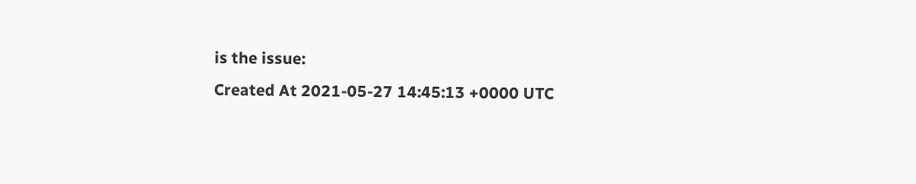is the issue:
Created At 2021-05-27 14:45:13 +0000 UTC